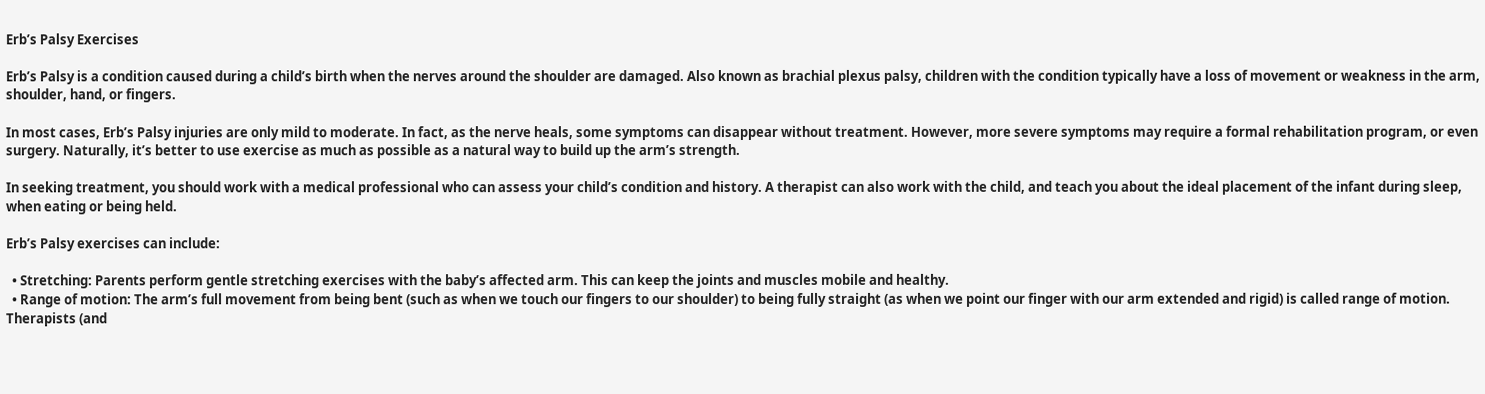Erb’s Palsy Exercises

Erb’s Palsy is a condition caused during a child’s birth when the nerves around the shoulder are damaged. Also known as brachial plexus palsy, children with the condition typically have a loss of movement or weakness in the arm, shoulder, hand, or fingers.

In most cases, Erb’s Palsy injuries are only mild to moderate. In fact, as the nerve heals, some symptoms can disappear without treatment. However, more severe symptoms may require a formal rehabilitation program, or even surgery. Naturally, it’s better to use exercise as much as possible as a natural way to build up the arm’s strength.

In seeking treatment, you should work with a medical professional who can assess your child’s condition and history. A therapist can also work with the child, and teach you about the ideal placement of the infant during sleep, when eating or being held.

Erb’s Palsy exercises can include:

  • Stretching: Parents perform gentle stretching exercises with the baby’s affected arm. This can keep the joints and muscles mobile and healthy.
  • Range of motion: The arm’s full movement from being bent (such as when we touch our fingers to our shoulder) to being fully straight (as when we point our finger with our arm extended and rigid) is called range of motion. Therapists (and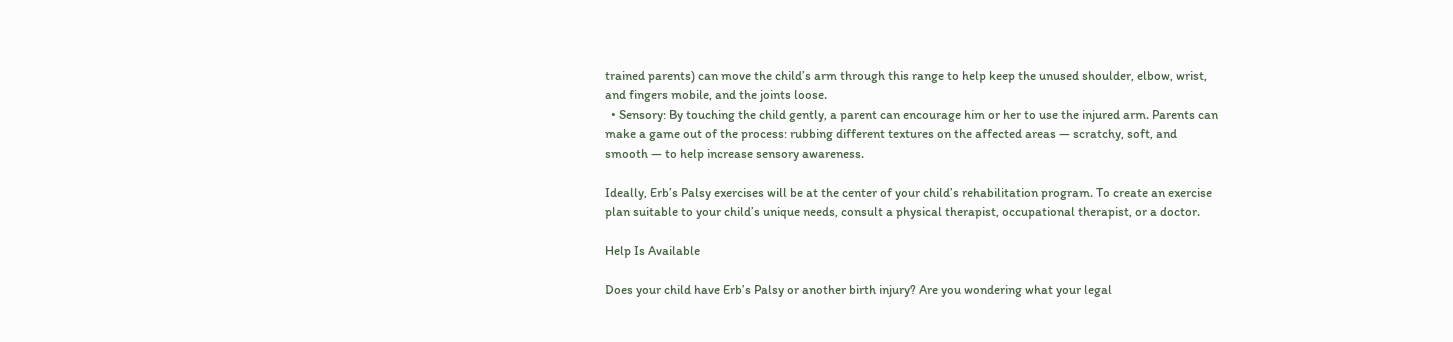trained parents) can move the child’s arm through this range to help keep the unused shoulder, elbow, wrist, and fingers mobile, and the joints loose.
  • Sensory: By touching the child gently, a parent can encourage him or her to use the injured arm. Parents can make a game out of the process: rubbing different textures on the affected areas — scratchy, soft, and smooth — to help increase sensory awareness.

Ideally, Erb’s Palsy exercises will be at the center of your child’s rehabilitation program. To create an exercise plan suitable to your child’s unique needs, consult a physical therapist, occupational therapist, or a doctor.

Help Is Available

Does your child have Erb’s Palsy or another birth injury? Are you wondering what your legal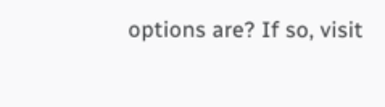options are? If so, visit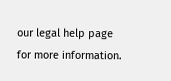our legal help page for more information.